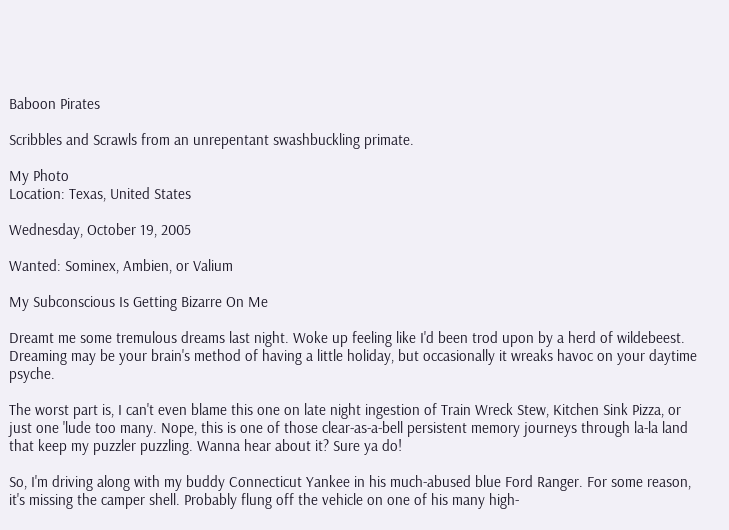Baboon Pirates

Scribbles and Scrawls from an unrepentant swashbuckling primate.

My Photo
Location: Texas, United States

Wednesday, October 19, 2005

Wanted: Sominex, Ambien, or Valium

My Subconscious Is Getting Bizarre On Me

Dreamt me some tremulous dreams last night. Woke up feeling like I'd been trod upon by a herd of wildebeest. Dreaming may be your brain's method of having a little holiday, but occasionally it wreaks havoc on your daytime psyche.

The worst part is, I can't even blame this one on late night ingestion of Train Wreck Stew, Kitchen Sink Pizza, or just one 'lude too many. Nope, this is one of those clear-as-a-bell persistent memory journeys through la-la land that keep my puzzler puzzling. Wanna hear about it? Sure ya do!

So, I'm driving along with my buddy Connecticut Yankee in his much-abused blue Ford Ranger. For some reason, it's missing the camper shell. Probably flung off the vehicle on one of his many high-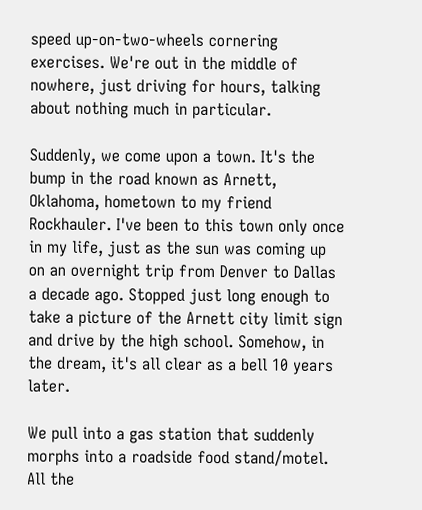speed up-on-two-wheels cornering exercises. We're out in the middle of nowhere, just driving for hours, talking about nothing much in particular.

Suddenly, we come upon a town. It's the bump in the road known as Arnett, Oklahoma, hometown to my friend Rockhauler. I've been to this town only once in my life, just as the sun was coming up on an overnight trip from Denver to Dallas a decade ago. Stopped just long enough to take a picture of the Arnett city limit sign and drive by the high school. Somehow, in the dream, it's all clear as a bell 10 years later.

We pull into a gas station that suddenly morphs into a roadside food stand/motel. All the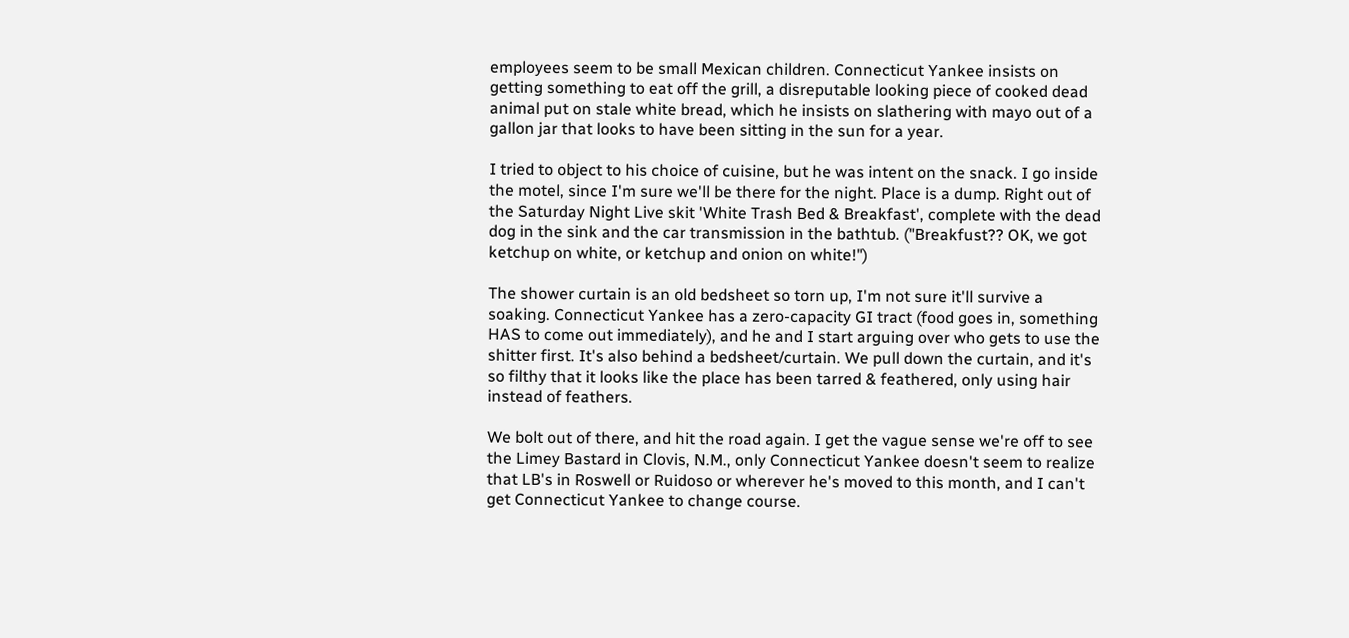employees seem to be small Mexican children. Connecticut Yankee insists on getting something to eat off the grill, a disreputable looking piece of cooked dead animal put on stale white bread, which he insists on slathering with mayo out of a gallon jar that looks to have been sitting in the sun for a year.

I tried to object to his choice of cuisine, but he was intent on the snack. I go inside the motel, since I'm sure we'll be there for the night. Place is a dump. Right out of the Saturday Night Live skit 'White Trash Bed & Breakfast', complete with the dead dog in the sink and the car transmission in the bathtub. ("Breakfust?? OK, we got ketchup on white, or ketchup and onion on white!")

The shower curtain is an old bedsheet so torn up, I'm not sure it'll survive a soaking. Connecticut Yankee has a zero-capacity GI tract (food goes in, something HAS to come out immediately), and he and I start arguing over who gets to use the shitter first. It's also behind a bedsheet/curtain. We pull down the curtain, and it's so filthy that it looks like the place has been tarred & feathered, only using hair instead of feathers.

We bolt out of there, and hit the road again. I get the vague sense we're off to see the Limey Bastard in Clovis, N.M., only Connecticut Yankee doesn't seem to realize that LB's in Roswell or Ruidoso or wherever he's moved to this month, and I can't get Connecticut Yankee to change course.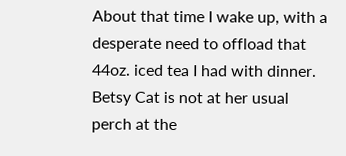About that time I wake up, with a desperate need to offload that 44oz. iced tea I had with dinner. Betsy Cat is not at her usual perch at the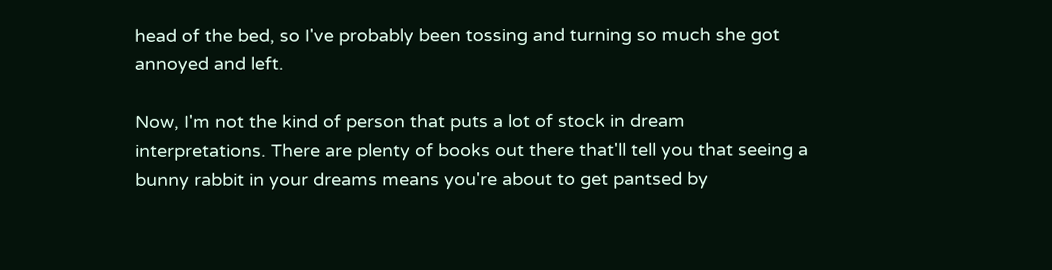head of the bed, so I've probably been tossing and turning so much she got annoyed and left.

Now, I'm not the kind of person that puts a lot of stock in dream interpretations. There are plenty of books out there that'll tell you that seeing a bunny rabbit in your dreams means you're about to get pantsed by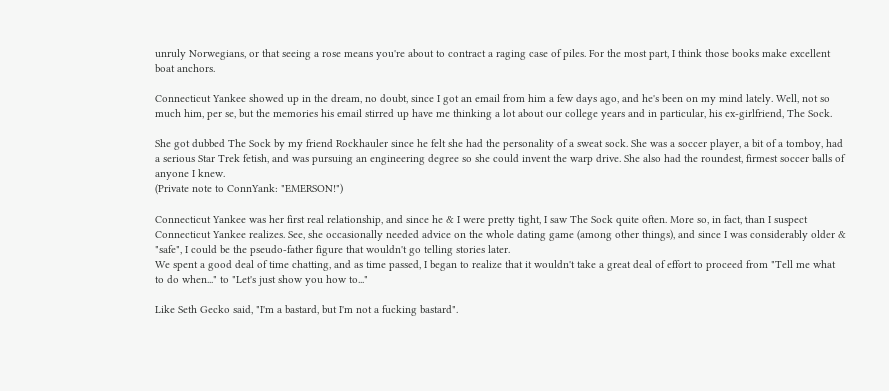unruly Norwegians, or that seeing a rose means you're about to contract a raging case of piles. For the most part, I think those books make excellent boat anchors.

Connecticut Yankee showed up in the dream, no doubt, since I got an email from him a few days ago, and he's been on my mind lately. Well, not so much him, per se, but the memories his email stirred up have me thinking a lot about our college years and in particular, his ex-girlfriend, The Sock.

She got dubbed The Sock by my friend Rockhauler since he felt she had the personality of a sweat sock. She was a soccer player, a bit of a tomboy, had a serious Star Trek fetish, and was pursuing an engineering degree so she could invent the warp drive. She also had the roundest, firmest soccer balls of anyone I knew.
(Private note to ConnYank: "EMERSON!")

Connecticut Yankee was her first real relationship, and since he & I were pretty tight, I saw The Sock quite often. More so, in fact, than I suspect Connecticut Yankee realizes. See, she occasionally needed advice on the whole dating game (among other things), and since I was considerably older & "safe", I could be the pseudo-father figure that wouldn't go telling stories later.
We spent a good deal of time chatting, and as time passed, I began to realize that it wouldn't take a great deal of effort to proceed from "Tell me what to do when..." to "Let's just show you how to..."

Like Seth Gecko said, "I'm a bastard, but I'm not a fucking bastard".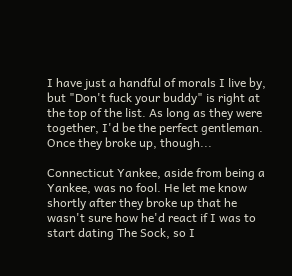I have just a handful of morals I live by, but "Don't fuck your buddy" is right at the top of the list. As long as they were together, I'd be the perfect gentleman. Once they broke up, though...

Connecticut Yankee, aside from being a Yankee, was no fool. He let me know shortly after they broke up that he wasn't sure how he'd react if I was to start dating The Sock, so I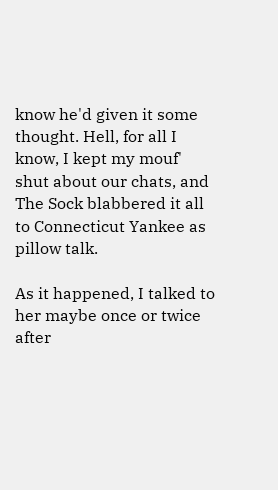know he'd given it some thought. Hell, for all I know, I kept my mouf' shut about our chats, and The Sock blabbered it all to Connecticut Yankee as pillow talk.

As it happened, I talked to her maybe once or twice after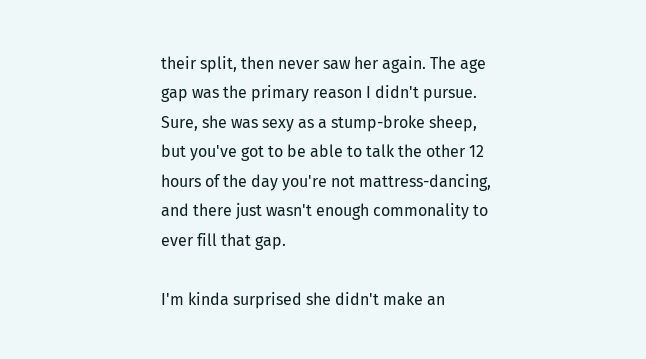their split, then never saw her again. The age gap was the primary reason I didn't pursue. Sure, she was sexy as a stump-broke sheep, but you've got to be able to talk the other 12 hours of the day you're not mattress-dancing, and there just wasn't enough commonality to ever fill that gap.

I'm kinda surprised she didn't make an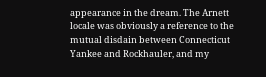appearance in the dream. The Arnett locale was obviously a reference to the mutual disdain between Connecticut Yankee and Rockhauler, and my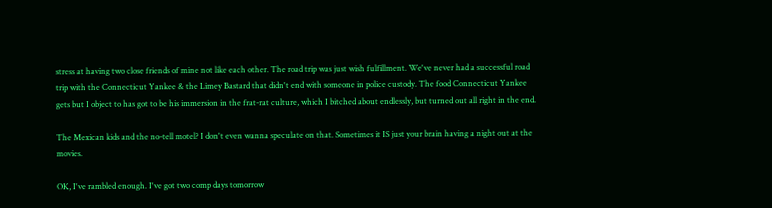stress at having two close friends of mine not like each other. The road trip was just wish fulfillment. We've never had a successful road trip with the Connecticut Yankee & the Limey Bastard that didn't end with someone in police custody. The food Connecticut Yankee gets but I object to has got to be his immersion in the frat-rat culture, which I bitched about endlessly, but turned out all right in the end.

The Mexican kids and the no-tell motel? I don't even wanna speculate on that. Sometimes it IS just your brain having a night out at the movies.

OK, I've rambled enough. I've got two comp days tomorrow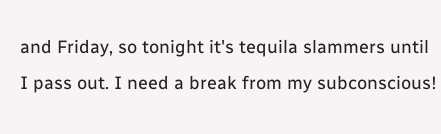and Friday, so tonight it's tequila slammers until I pass out. I need a break from my subconscious!